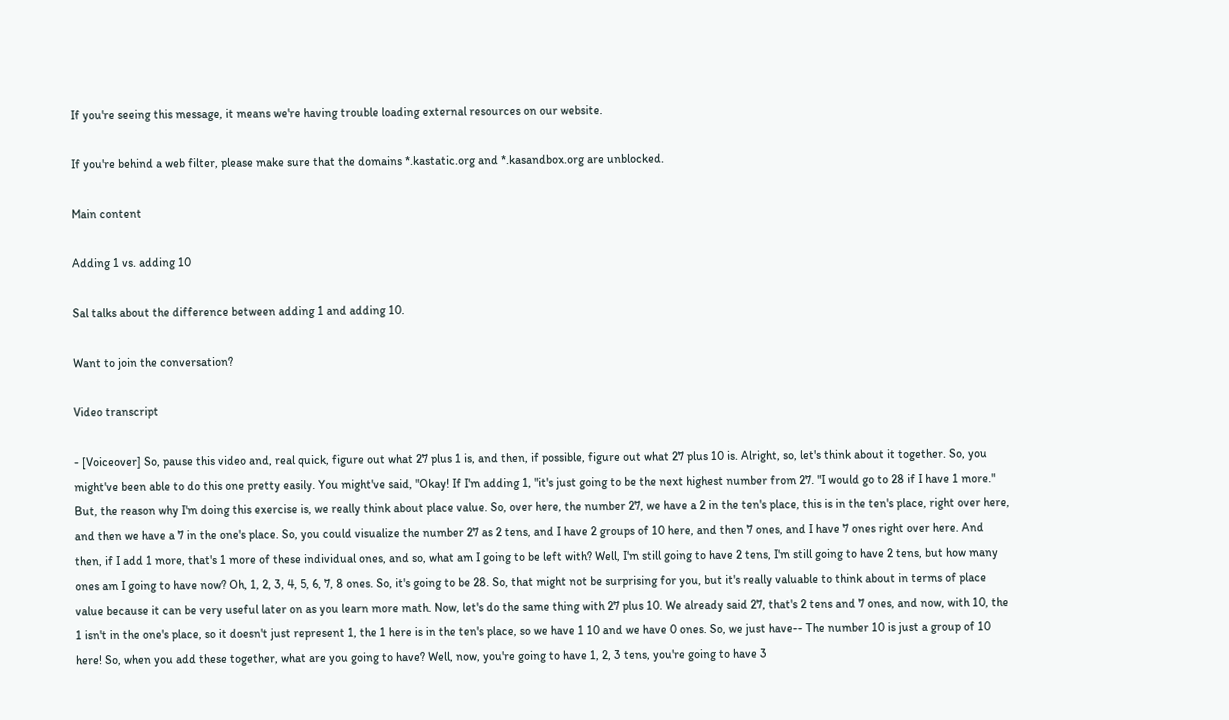If you're seeing this message, it means we're having trouble loading external resources on our website.

If you're behind a web filter, please make sure that the domains *.kastatic.org and *.kasandbox.org are unblocked.

Main content

Adding 1 vs. adding 10

Sal talks about the difference between adding 1 and adding 10.

Want to join the conversation?

Video transcript

- [Voiceover] So, pause this video and, real quick, figure out what 27 plus 1 is, and then, if possible, figure out what 27 plus 10 is. Alright, so, let's think about it together. So, you might've been able to do this one pretty easily. You might've said, "Okay! If I'm adding 1, "it's just going to be the next highest number from 27. "I would go to 28 if I have 1 more." But, the reason why I'm doing this exercise is, we really think about place value. So, over here, the number 27, we have a 2 in the ten's place, this is in the ten's place, right over here, and then we have a 7 in the one's place. So, you could visualize the number 27 as 2 tens, and I have 2 groups of 10 here, and then 7 ones, and I have 7 ones right over here. And then, if I add 1 more, that's 1 more of these individual ones, and so, what am I going to be left with? Well, I'm still going to have 2 tens, I'm still going to have 2 tens, but how many ones am I going to have now? Oh, 1, 2, 3, 4, 5, 6, 7, 8 ones. So, it's going to be 28. So, that might not be surprising for you, but it's really valuable to think about in terms of place value because it can be very useful later on as you learn more math. Now, let's do the same thing with 27 plus 10. We already said 27, that's 2 tens and 7 ones, and now, with 10, the 1 isn't in the one's place, so it doesn't just represent 1, the 1 here is in the ten's place, so we have 1 10 and we have 0 ones. So, we just have-- The number 10 is just a group of 10 here! So, when you add these together, what are you going to have? Well, now, you're going to have 1, 2, 3 tens, you're going to have 3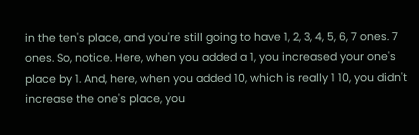in the ten's place, and you're still going to have 1, 2, 3, 4, 5, 6, 7 ones. 7 ones. So, notice. Here, when you added a 1, you increased your one's place by 1. And, here, when you added 10, which is really 1 10, you didn't increase the one's place, you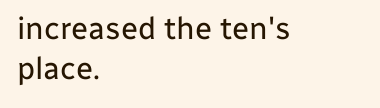increased the ten's place.